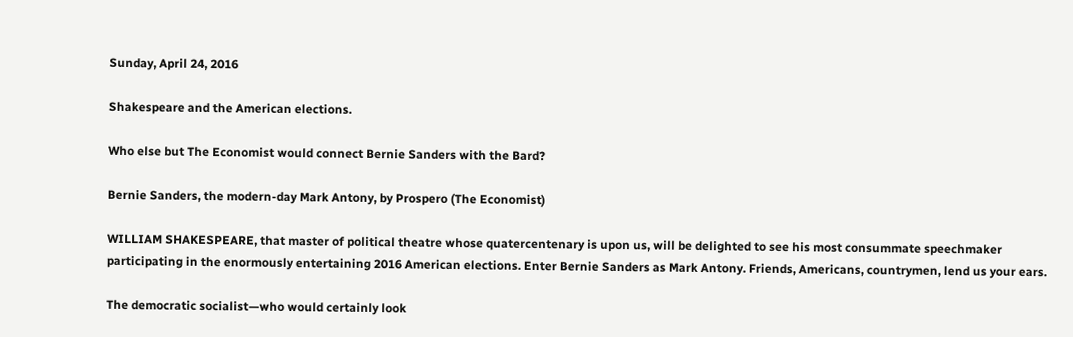Sunday, April 24, 2016

Shakespeare and the American elections.

Who else but The Economist would connect Bernie Sanders with the Bard?

Bernie Sanders, the modern-day Mark Antony, by Prospero (The Economist)

WILLIAM SHAKESPEARE, that master of political theatre whose quatercentenary is upon us, will be delighted to see his most consummate speechmaker participating in the enormously entertaining 2016 American elections. Enter Bernie Sanders as Mark Antony. Friends, Americans, countrymen, lend us your ears.

The democratic socialist—who would certainly look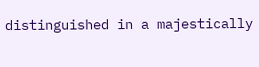distinguished in a majestically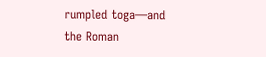rumpled toga—and the Roman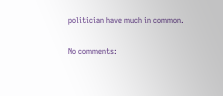politician have much in common.

No comments: